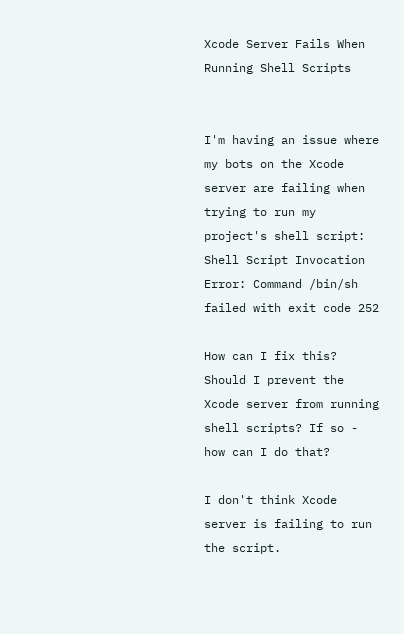Xcode Server Fails When Running Shell Scripts


I'm having an issue where my bots on the Xcode server are failing when trying to run my project's shell script: Shell Script Invocation Error: Command /bin/sh failed with exit code 252

How can I fix this? Should I prevent the Xcode server from running shell scripts? If so - how can I do that?

I don't think Xcode server is failing to run the script.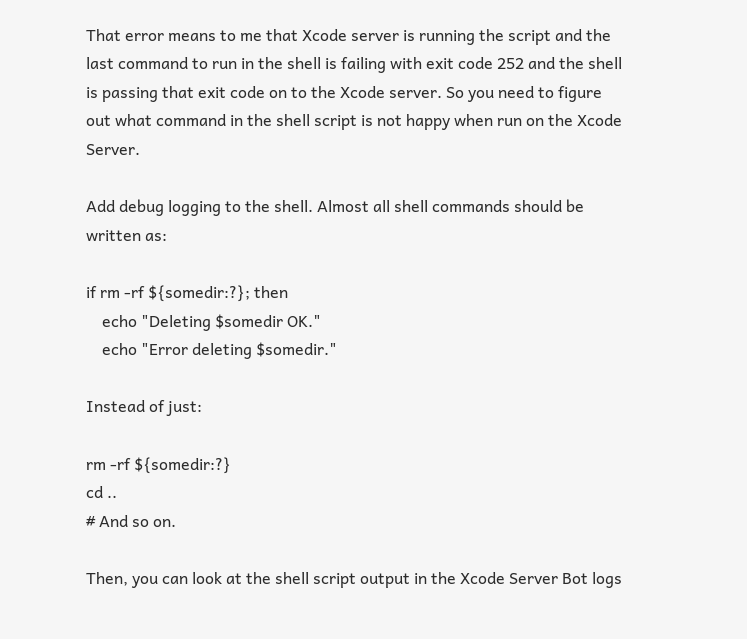That error means to me that Xcode server is running the script and the last command to run in the shell is failing with exit code 252 and the shell is passing that exit code on to the Xcode server. So you need to figure out what command in the shell script is not happy when run on the Xcode Server.

Add debug logging to the shell. Almost all shell commands should be written as:

if rm -rf ${somedir:?}; then
    echo "Deleting $somedir OK."
    echo "Error deleting $somedir."

Instead of just:

rm -rf ${somedir:?}
cd ..
# And so on.

Then, you can look at the shell script output in the Xcode Server Bot logs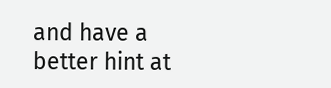and have a better hint at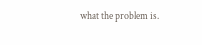what the problem is.